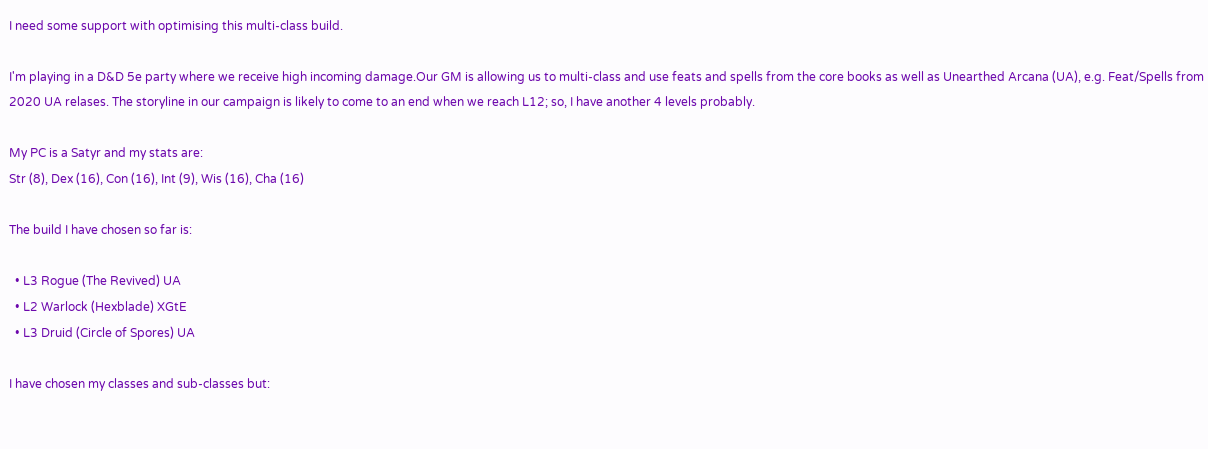I need some support with optimising this multi-class build.

I'm playing in a D&D 5e party where we receive high incoming damage.Our GM is allowing us to multi-class and use feats and spells from the core books as well as Unearthed Arcana (UA), e.g. Feat/Spells from 2020 UA relases. The storyline in our campaign is likely to come to an end when we reach L12; so, I have another 4 levels probably.

My PC is a Satyr and my stats are:
Str (8), Dex (16), Con (16), Int (9), Wis (16), Cha (16)

The build I have chosen so far is:

  • L3 Rogue (The Revived) UA
  • L2 Warlock (Hexblade) XGtE
  • L3 Druid (Circle of Spores) UA

I have chosen my classes and sub-classes but: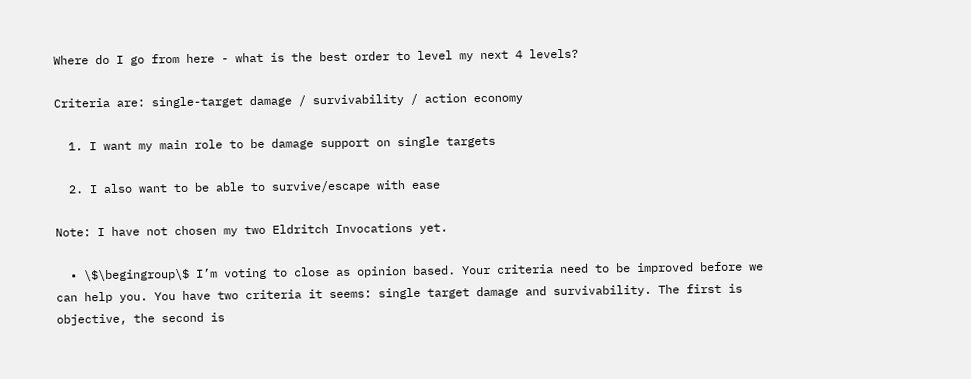Where do I go from here - what is the best order to level my next 4 levels?

Criteria are: single-target damage / survivability / action economy

  1. I want my main role to be damage support on single targets

  2. I also want to be able to survive/escape with ease

Note: I have not chosen my two Eldritch Invocations yet.

  • \$\begingroup\$ I’m voting to close as opinion based. Your criteria need to be improved before we can help you. You have two criteria it seems: single target damage and survivability. The first is objective, the second is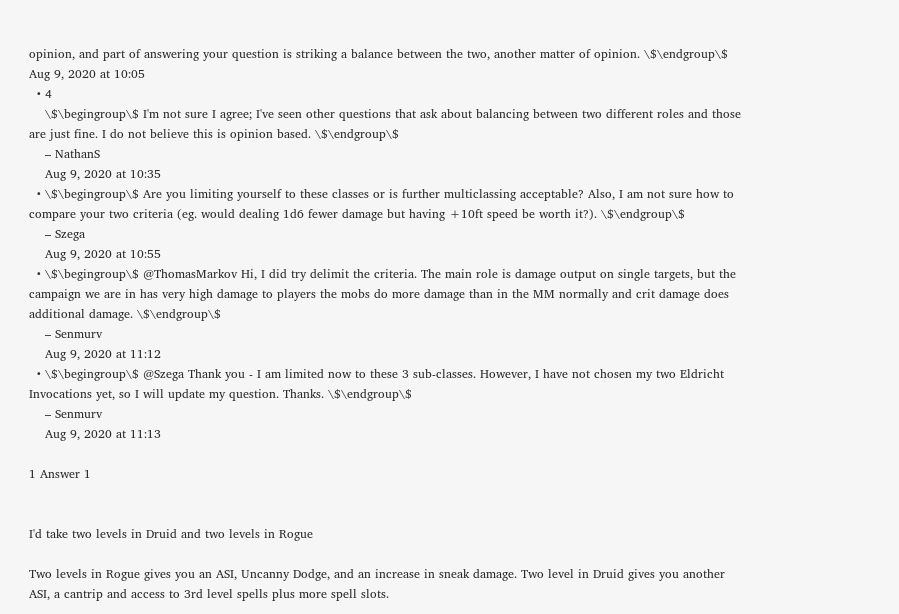opinion, and part of answering your question is striking a balance between the two, another matter of opinion. \$\endgroup\$ Aug 9, 2020 at 10:05
  • 4
    \$\begingroup\$ I'm not sure I agree; I've seen other questions that ask about balancing between two different roles and those are just fine. I do not believe this is opinion based. \$\endgroup\$
    – NathanS
    Aug 9, 2020 at 10:35
  • \$\begingroup\$ Are you limiting yourself to these classes or is further multiclassing acceptable? Also, I am not sure how to compare your two criteria (eg. would dealing 1d6 fewer damage but having +10ft speed be worth it?). \$\endgroup\$
    – Szega
    Aug 9, 2020 at 10:55
  • \$\begingroup\$ @ThomasMarkov Hi, I did try delimit the criteria. The main role is damage output on single targets, but the campaign we are in has very high damage to players the mobs do more damage than in the MM normally and crit damage does additional damage. \$\endgroup\$
    – Senmurv
    Aug 9, 2020 at 11:12
  • \$\begingroup\$ @Szega Thank you - I am limited now to these 3 sub-classes. However, I have not chosen my two Eldricht Invocations yet, so I will update my question. Thanks. \$\endgroup\$
    – Senmurv
    Aug 9, 2020 at 11:13

1 Answer 1


I'd take two levels in Druid and two levels in Rogue

Two levels in Rogue gives you an ASI, Uncanny Dodge, and an increase in sneak damage. Two level in Druid gives you another ASI, a cantrip and access to 3rd level spells plus more spell slots.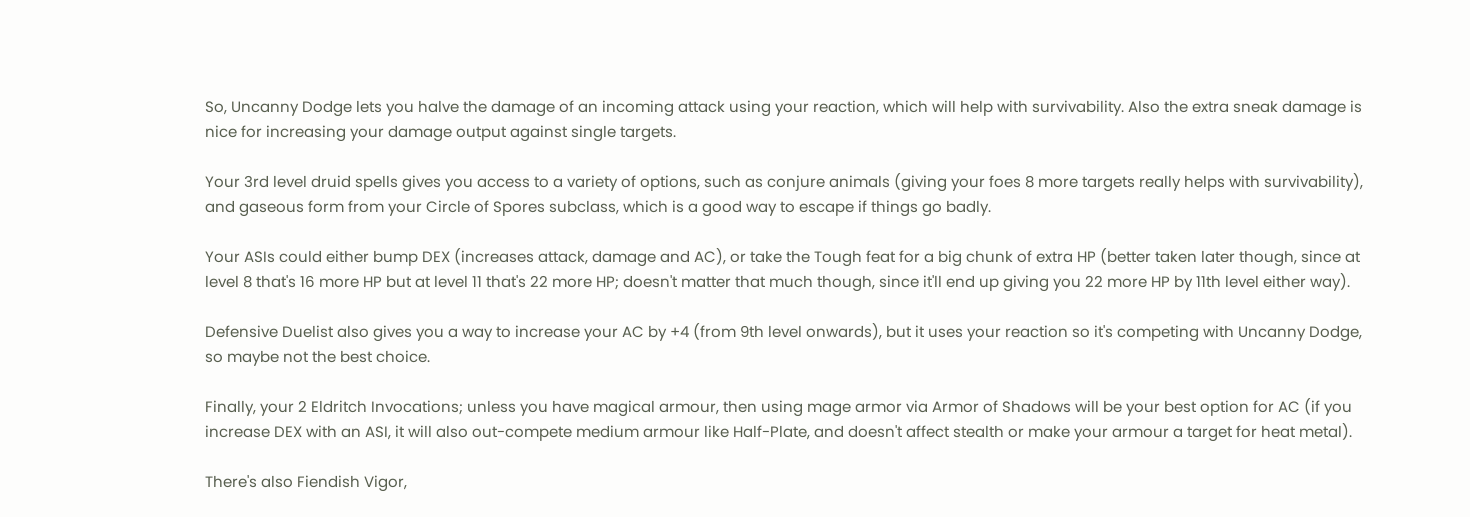So, Uncanny Dodge lets you halve the damage of an incoming attack using your reaction, which will help with survivability. Also the extra sneak damage is nice for increasing your damage output against single targets.

Your 3rd level druid spells gives you access to a variety of options, such as conjure animals (giving your foes 8 more targets really helps with survivability), and gaseous form from your Circle of Spores subclass, which is a good way to escape if things go badly.

Your ASIs could either bump DEX (increases attack, damage and AC), or take the Tough feat for a big chunk of extra HP (better taken later though, since at level 8 that's 16 more HP but at level 11 that's 22 more HP; doesn't matter that much though, since it'll end up giving you 22 more HP by 11th level either way).

Defensive Duelist also gives you a way to increase your AC by +4 (from 9th level onwards), but it uses your reaction so it's competing with Uncanny Dodge, so maybe not the best choice.

Finally, your 2 Eldritch Invocations; unless you have magical armour, then using mage armor via Armor of Shadows will be your best option for AC (if you increase DEX with an ASI, it will also out-compete medium armour like Half-Plate, and doesn't affect stealth or make your armour a target for heat metal).

There's also Fiendish Vigor,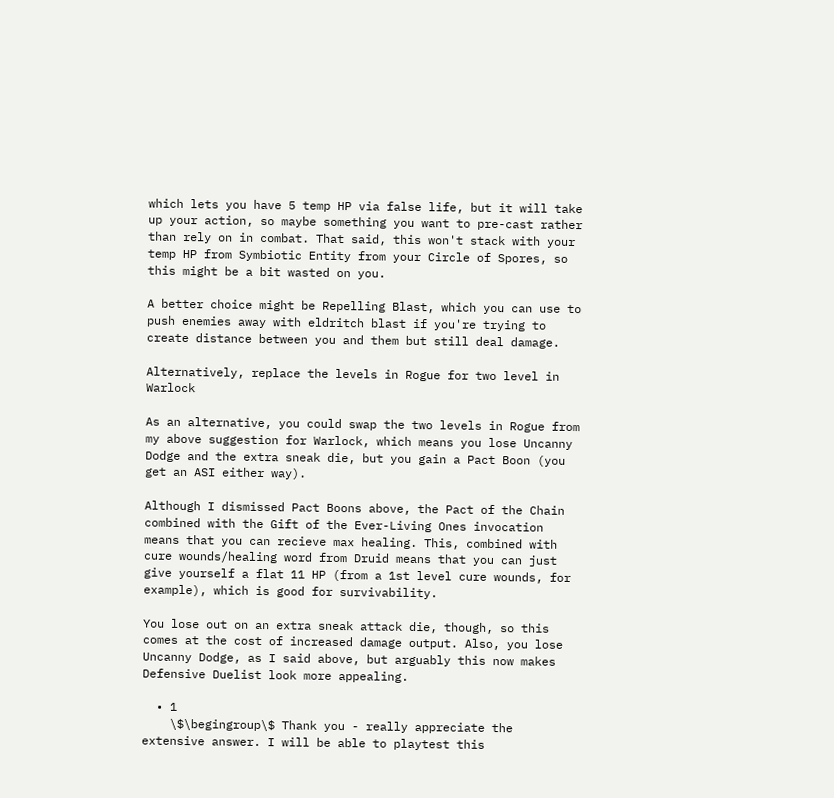which lets you have 5 temp HP via false life, but it will take up your action, so maybe something you want to pre-cast rather than rely on in combat. That said, this won't stack with your temp HP from Symbiotic Entity from your Circle of Spores, so this might be a bit wasted on you.

A better choice might be Repelling Blast, which you can use to push enemies away with eldritch blast if you're trying to create distance between you and them but still deal damage.

Alternatively, replace the levels in Rogue for two level in Warlock

As an alternative, you could swap the two levels in Rogue from my above suggestion for Warlock, which means you lose Uncanny Dodge and the extra sneak die, but you gain a Pact Boon (you get an ASI either way).

Although I dismissed Pact Boons above, the Pact of the Chain combined with the Gift of the Ever-Living Ones invocation means that you can recieve max healing. This, combined with cure wounds/healing word from Druid means that you can just give yourself a flat 11 HP (from a 1st level cure wounds, for example), which is good for survivability.

You lose out on an extra sneak attack die, though, so this comes at the cost of increased damage output. Also, you lose Uncanny Dodge, as I said above, but arguably this now makes Defensive Duelist look more appealing.

  • 1
    \$\begingroup\$ Thank you - really appreciate the extensive answer. I will be able to playtest this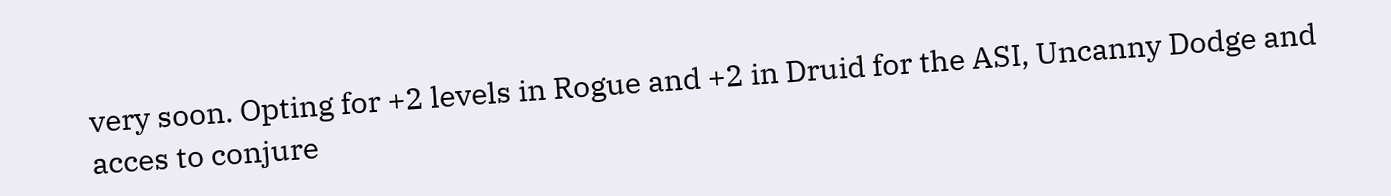very soon. Opting for +2 levels in Rogue and +2 in Druid for the ASI, Uncanny Dodge and acces to conjure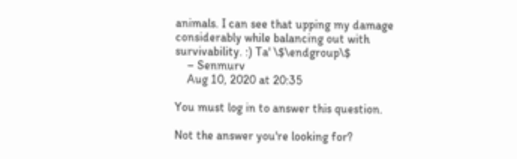animals. I can see that upping my damage considerably while balancing out with survivability. :) Ta' \$\endgroup\$
    – Senmurv
    Aug 10, 2020 at 20:35

You must log in to answer this question.

Not the answer you're looking for?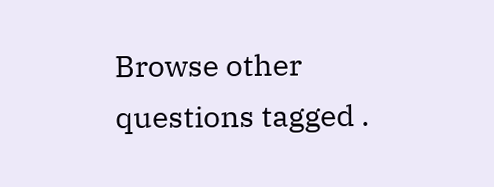Browse other questions tagged .